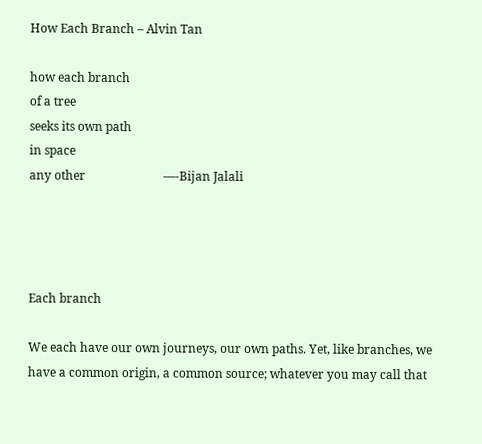How Each Branch – Alvin Tan

how each branch
of a tree
seeks its own path
in space
any other                          —-Bijan Jalali




Each branch

We each have our own journeys, our own paths. Yet, like branches, we have a common origin, a common source; whatever you may call that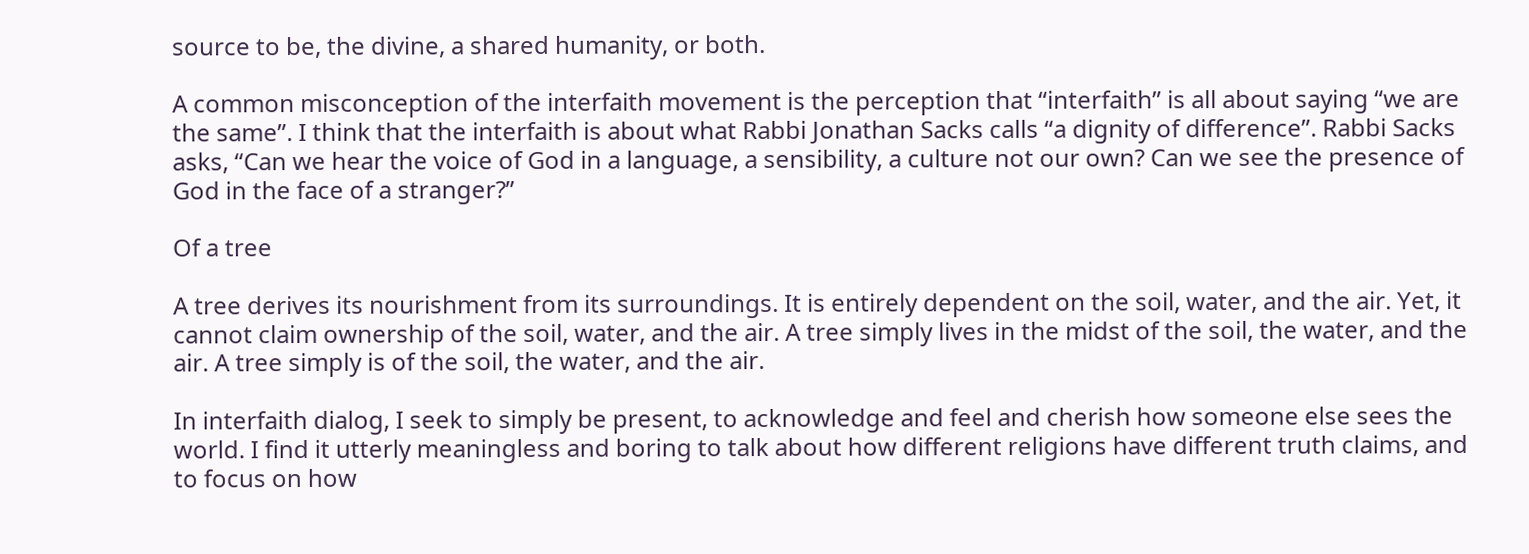source to be, the divine, a shared humanity, or both.

A common misconception of the interfaith movement is the perception that “interfaith” is all about saying “we are the same”. I think that the interfaith is about what Rabbi Jonathan Sacks calls “a dignity of difference”. Rabbi Sacks asks, “Can we hear the voice of God in a language, a sensibility, a culture not our own? Can we see the presence of God in the face of a stranger?”

Of a tree

A tree derives its nourishment from its surroundings. It is entirely dependent on the soil, water, and the air. Yet, it cannot claim ownership of the soil, water, and the air. A tree simply lives in the midst of the soil, the water, and the air. A tree simply is of the soil, the water, and the air.

In interfaith dialog, I seek to simply be present, to acknowledge and feel and cherish how someone else sees the world. I find it utterly meaningless and boring to talk about how different religions have different truth claims, and to focus on how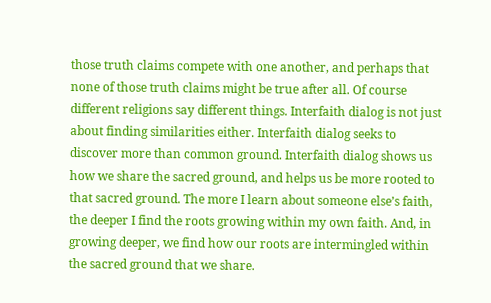those truth claims compete with one another, and perhaps that none of those truth claims might be true after all. Of course different religions say different things. Interfaith dialog is not just about finding similarities either. Interfaith dialog seeks to discover more than common ground. Interfaith dialog shows us how we share the sacred ground, and helps us be more rooted to that sacred ground. The more I learn about someone else’s faith, the deeper I find the roots growing within my own faith. And, in growing deeper, we find how our roots are intermingled within the sacred ground that we share.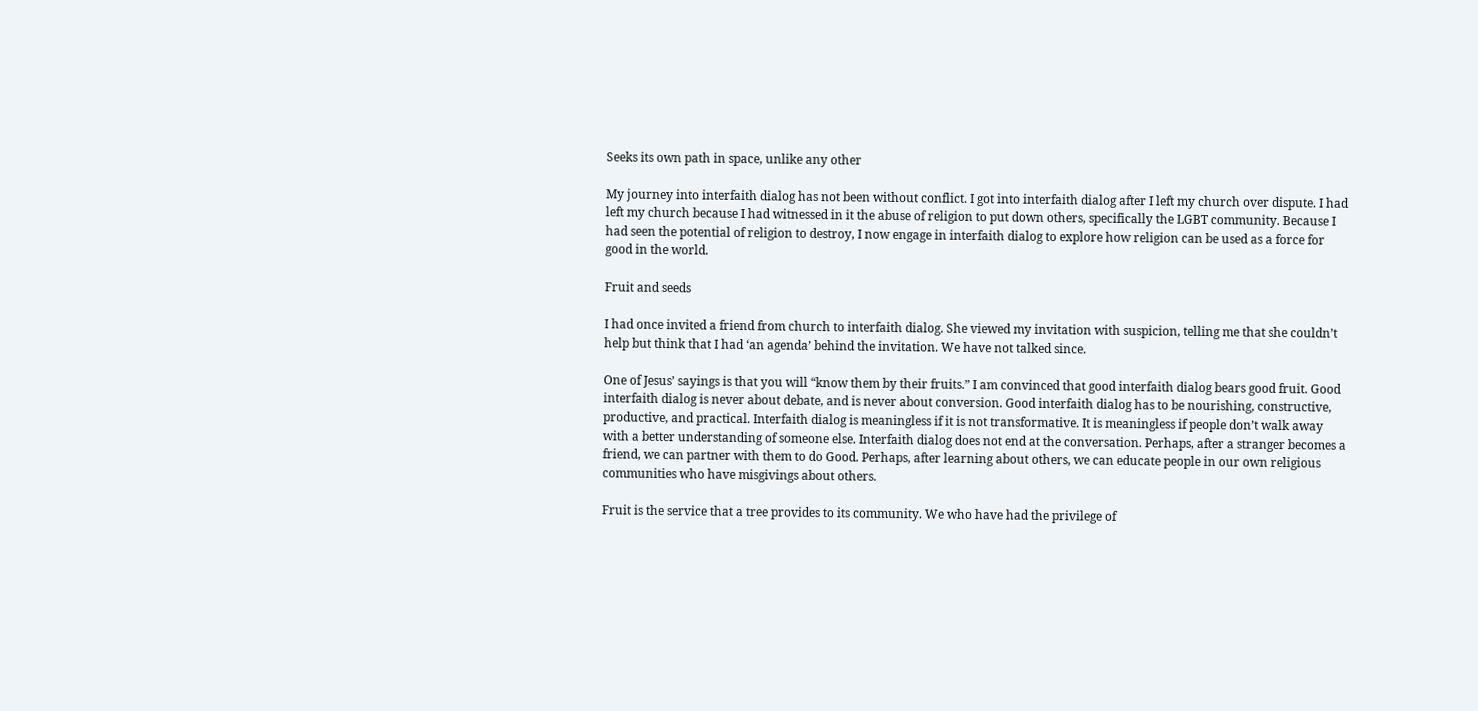Seeks its own path in space, unlike any other

My journey into interfaith dialog has not been without conflict. I got into interfaith dialog after I left my church over dispute. I had left my church because I had witnessed in it the abuse of religion to put down others, specifically the LGBT community. Because I had seen the potential of religion to destroy, I now engage in interfaith dialog to explore how religion can be used as a force for good in the world.

Fruit and seeds

I had once invited a friend from church to interfaith dialog. She viewed my invitation with suspicion, telling me that she couldn’t help but think that I had ‘an agenda’ behind the invitation. We have not talked since.

One of Jesus’ sayings is that you will “know them by their fruits.” I am convinced that good interfaith dialog bears good fruit. Good interfaith dialog is never about debate, and is never about conversion. Good interfaith dialog has to be nourishing, constructive, productive, and practical. Interfaith dialog is meaningless if it is not transformative. It is meaningless if people don’t walk away with a better understanding of someone else. Interfaith dialog does not end at the conversation. Perhaps, after a stranger becomes a friend, we can partner with them to do Good. Perhaps, after learning about others, we can educate people in our own religious communities who have misgivings about others.

Fruit is the service that a tree provides to its community. We who have had the privilege of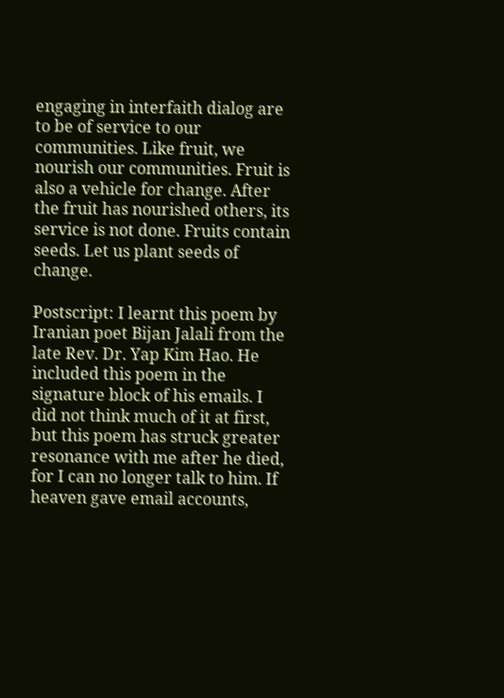engaging in interfaith dialog are to be of service to our communities. Like fruit, we nourish our communities. Fruit is also a vehicle for change. After the fruit has nourished others, its service is not done. Fruits contain seeds. Let us plant seeds of change.

Postscript: I learnt this poem by Iranian poet Bijan Jalali from the late Rev. Dr. Yap Kim Hao. He included this poem in the signature block of his emails. I did not think much of it at first, but this poem has struck greater resonance with me after he died, for I can no longer talk to him. If heaven gave email accounts,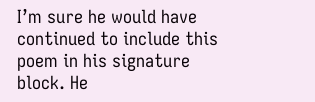I’m sure he would have continued to include this poem in his signature block. He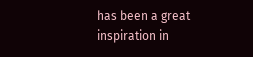has been a great inspiration in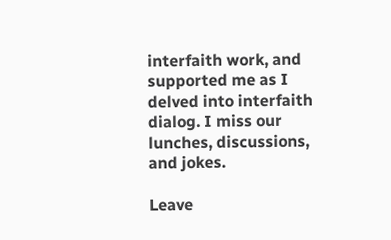interfaith work, and supported me as I delved into interfaith dialog. I miss our lunches, discussions, and jokes.

Leave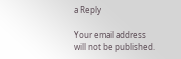a Reply

Your email address will not be published.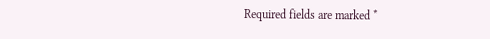Required fields are marked *